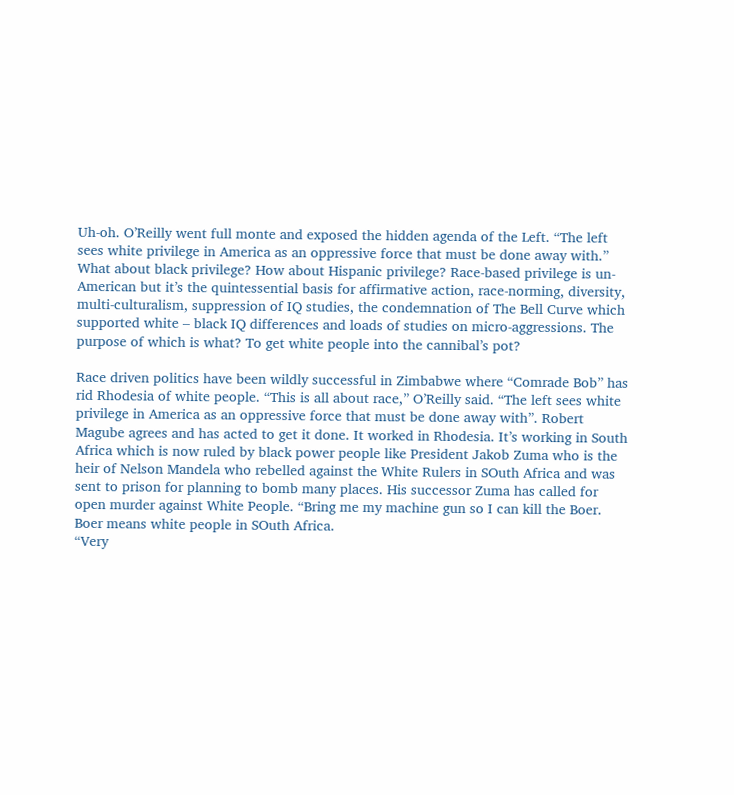Uh-oh. O’Reilly went full monte and exposed the hidden agenda of the Left. “The left sees white privilege in America as an oppressive force that must be done away with.”
What about black privilege? How about Hispanic privilege? Race-based privilege is un-American but it’s the quintessential basis for affirmative action, race-norming, diversity, multi-culturalism, suppression of IQ studies, the condemnation of The Bell Curve which supported white – black IQ differences and loads of studies on micro-aggressions. The purpose of which is what? To get white people into the cannibal’s pot?

Race driven politics have been wildly successful in Zimbabwe where “Comrade Bob” has rid Rhodesia of white people. “This is all about race,” O’Reilly said. “The left sees white privilege in America as an oppressive force that must be done away with”. Robert Magube agrees and has acted to get it done. It worked in Rhodesia. It’s working in South Africa which is now ruled by black power people like President Jakob Zuma who is the heir of Nelson Mandela who rebelled against the White Rulers in SOuth Africa and was sent to prison for planning to bomb many places. His successor Zuma has called for open murder against White People. “Bring me my machine gun so I can kill the Boer. Boer means white people in SOuth Africa.
“Very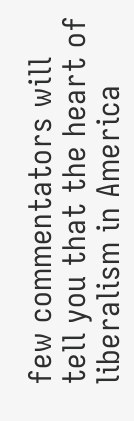few commentators will tell you that the heart of liberalism in America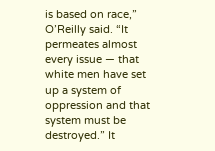is based on race,” O’Reilly said. “It permeates almost every issue — that white men have set up a system of oppression and that system must be destroyed.” It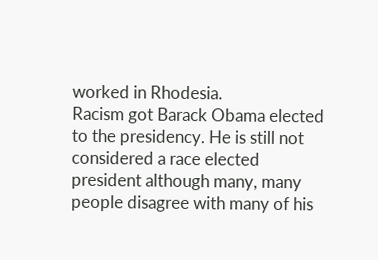worked in Rhodesia.
Racism got Barack Obama elected to the presidency. He is still not considered a race elected president although many, many people disagree with many of his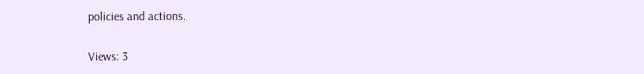policies and actions.

Views: 3